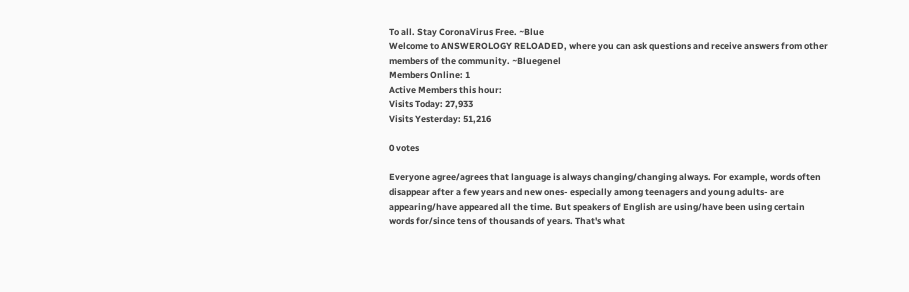To all. Stay CoronaVirus Free. ~Blue
Welcome to ANSWEROLOGY RELOADED, where you can ask questions and receive answers from other members of the community. ~Bluegenel
Members Online: 1
Active Members this hour:
Visits Today: 27,933
Visits Yesterday: 51,216

0 votes

Everyone agree/agrees that language is always changing/changing always. For example, words often disappear after a few years and new ones- especially among teenagers and young adults- are appearing/have appeared all the time. But speakers of English are using/have been using certain words for/since tens of thousands of years. That's what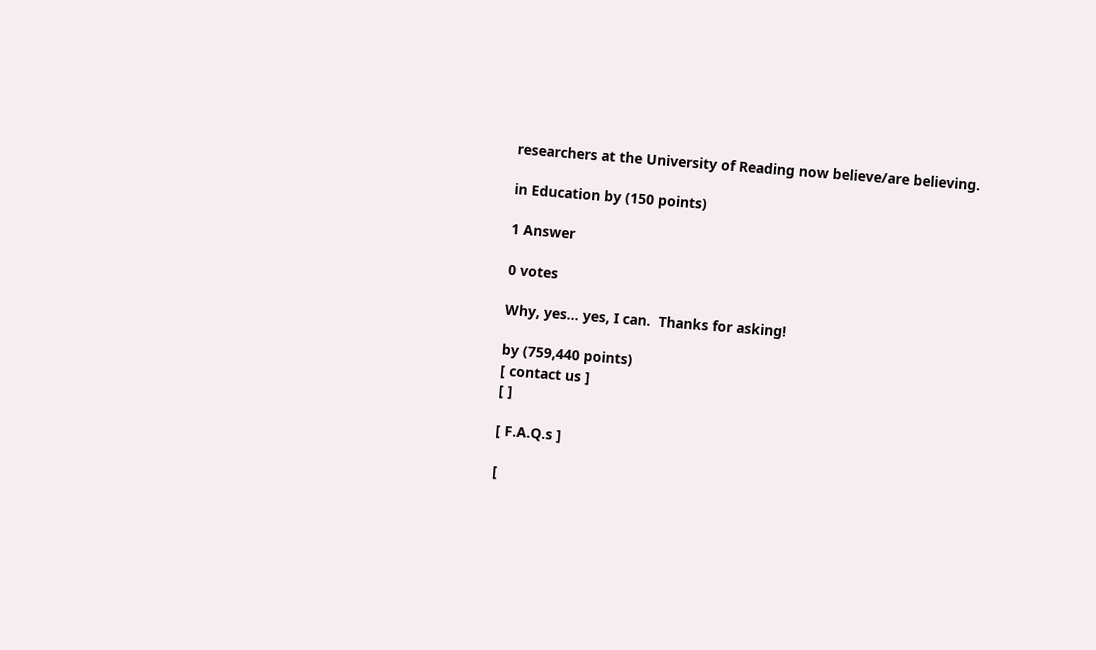researchers at the University of Reading now believe/are believing.

in Education by (150 points)

1 Answer

0 votes

Why, yes... yes, I can.  Thanks for asking!

by (759,440 points)
[ contact us ]
[ ]

[ F.A.Q.s ]

[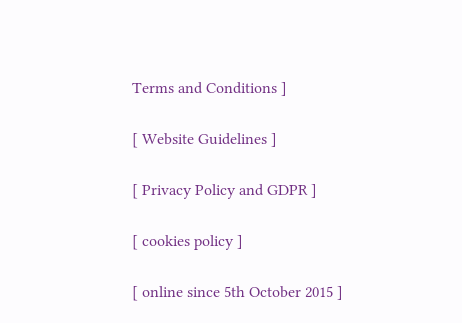Terms and Conditions ]

[ Website Guidelines ]

[ Privacy Policy and GDPR ]

[ cookies policy ]

[ online since 5th October 2015 ]